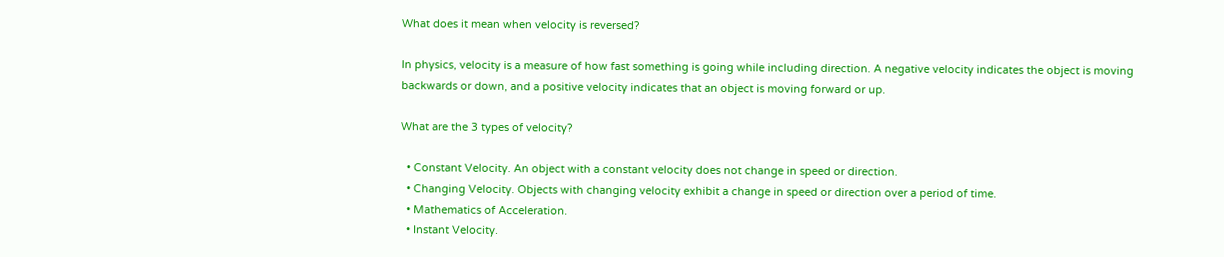What does it mean when velocity is reversed?

In physics, velocity is a measure of how fast something is going while including direction. A negative velocity indicates the object is moving backwards or down, and a positive velocity indicates that an object is moving forward or up.

What are the 3 types of velocity?

  • Constant Velocity. An object with a constant velocity does not change in speed or direction.
  • Changing Velocity. Objects with changing velocity exhibit a change in speed or direction over a period of time.
  • Mathematics of Acceleration.
  • Instant Velocity.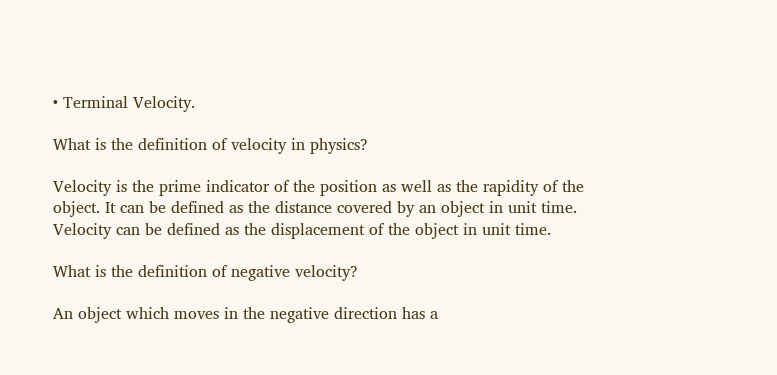• Terminal Velocity.

What is the definition of velocity in physics?

Velocity is the prime indicator of the position as well as the rapidity of the object. It can be defined as the distance covered by an object in unit time. Velocity can be defined as the displacement of the object in unit time.

What is the definition of negative velocity?

An object which moves in the negative direction has a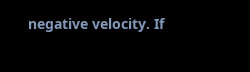negative velocity. If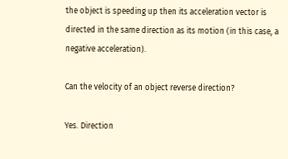the object is speeding up then its acceleration vector is directed in the same direction as its motion (in this case, a negative acceleration).

Can the velocity of an object reverse direction?

Yes. Direction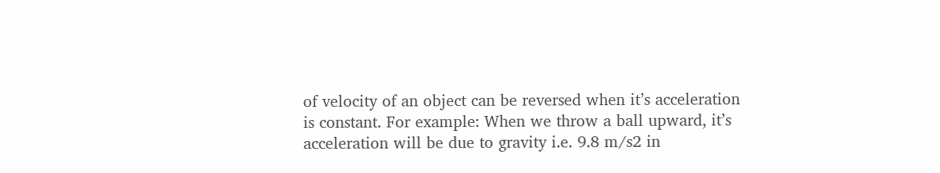of velocity of an object can be reversed when it’s acceleration is constant. For example: When we throw a ball upward, it’s acceleration will be due to gravity i.e. 9.8 m/s2 in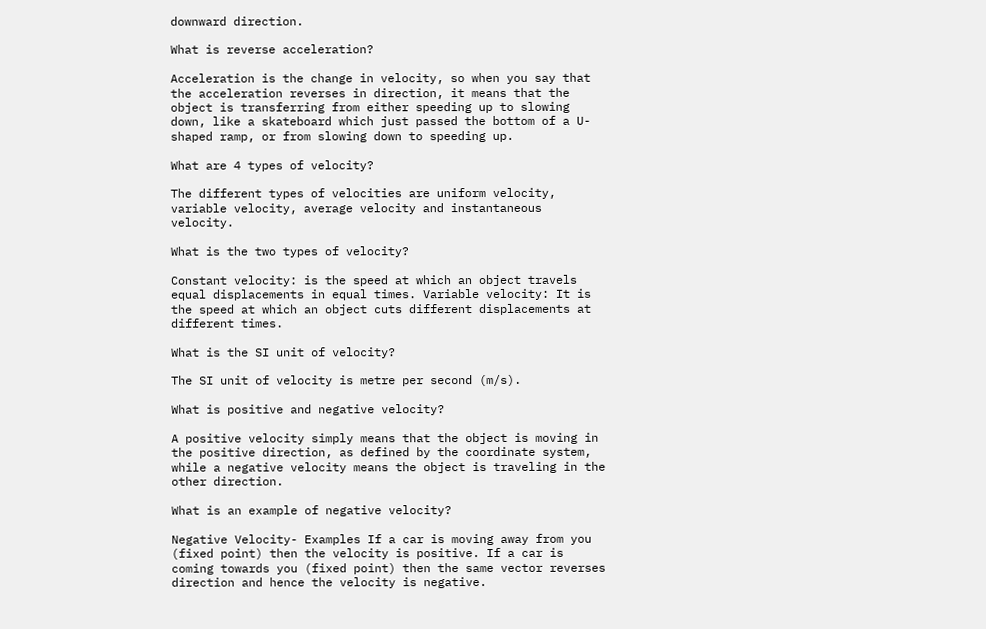downward direction.

What is reverse acceleration?

Acceleration is the change in velocity, so when you say that the acceleration reverses in direction, it means that the object is transferring from either speeding up to slowing down, like a skateboard which just passed the bottom of a U-shaped ramp, or from slowing down to speeding up.

What are 4 types of velocity?

The different types of velocities are uniform velocity, variable velocity, average velocity and instantaneous velocity.

What is the two types of velocity?

Constant velocity: is the speed at which an object travels equal displacements in equal times. Variable velocity: It is the speed at which an object cuts different displacements at different times.

What is the SI unit of velocity?

The SI unit of velocity is metre per second (m/s).

What is positive and negative velocity?

A positive velocity simply means that the object is moving in the positive direction, as defined by the coordinate system, while a negative velocity means the object is traveling in the other direction.

What is an example of negative velocity?

Negative Velocity- Examples If a car is moving away from you (fixed point) then the velocity is positive. If a car is coming towards you (fixed point) then the same vector reverses direction and hence the velocity is negative.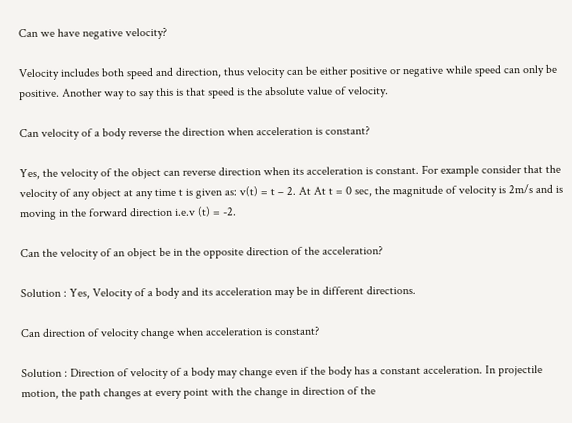Can we have negative velocity?

Velocity includes both speed and direction, thus velocity can be either positive or negative while speed can only be positive. Another way to say this is that speed is the absolute value of velocity.

Can velocity of a body reverse the direction when acceleration is constant?

Yes, the velocity of the object can reverse direction when its acceleration is constant. For example consider that the velocity of any object at any time t is given as: v(t) = t – 2. At At t = 0 sec, the magnitude of velocity is 2m/s and is moving in the forward direction i.e.v (t) = -2.

Can the velocity of an object be in the opposite direction of the acceleration?

Solution : Yes, Velocity of a body and its acceleration may be in different directions.

Can direction of velocity change when acceleration is constant?

Solution : Direction of velocity of a body may change even if the body has a constant acceleration. In projectile motion, the path changes at every point with the change in direction of the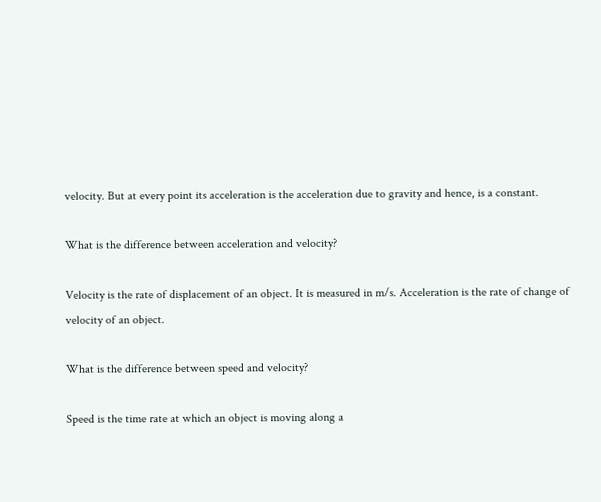velocity. But at every point its acceleration is the acceleration due to gravity and hence, is a constant.

What is the difference between acceleration and velocity?

Velocity is the rate of displacement of an object. It is measured in m/s. Acceleration is the rate of change of velocity of an object.

What is the difference between speed and velocity?

Speed is the time rate at which an object is moving along a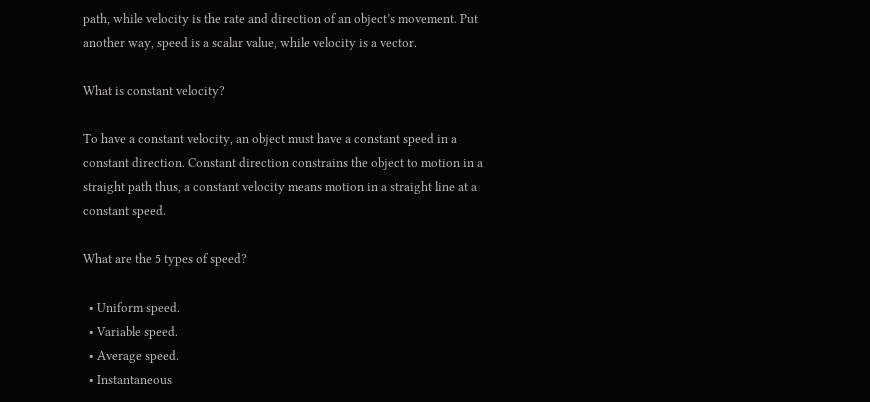path, while velocity is the rate and direction of an object’s movement. Put another way, speed is a scalar value, while velocity is a vector.

What is constant velocity?

To have a constant velocity, an object must have a constant speed in a constant direction. Constant direction constrains the object to motion in a straight path thus, a constant velocity means motion in a straight line at a constant speed.

What are the 5 types of speed?

  • Uniform speed.
  • Variable speed.
  • Average speed.
  • Instantaneous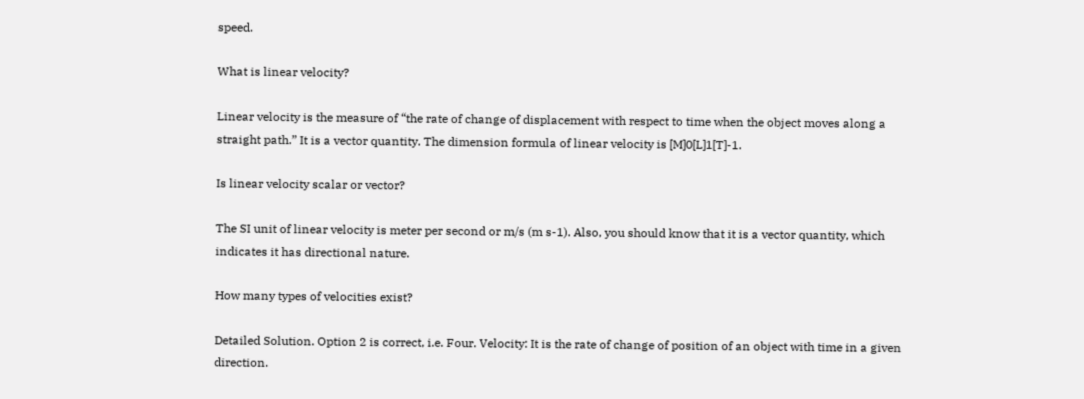speed.

What is linear velocity?

Linear velocity is the measure of “the rate of change of displacement with respect to time when the object moves along a straight path.” It is a vector quantity. The dimension formula of linear velocity is [M]0[L]1[T]-1.

Is linear velocity scalar or vector?

The SI unit of linear velocity is meter per second or m/s (m s-1). Also, you should know that it is a vector quantity, which indicates it has directional nature.

How many types of velocities exist?

Detailed Solution. Option 2 is correct, i.e. Four. Velocity: It is the rate of change of position of an object with time in a given direction.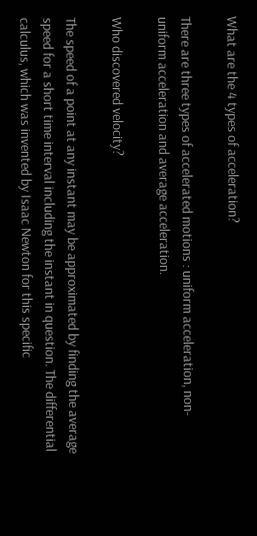What are the 4 types of acceleration?

There are three types of accelerated motions : uniform acceleration, non-uniform acceleration and average acceleration.

Who discovered velocity?

The speed of a point at any instant may be approximated by finding the average speed for a short time interval including the instant in question. The differential calculus, which was invented by Isaac Newton for this specific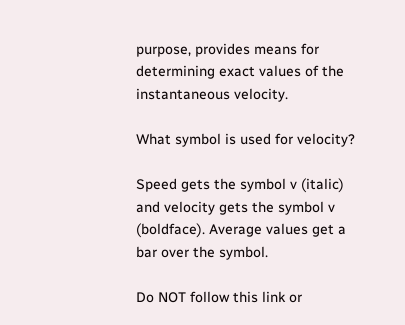purpose, provides means for determining exact values of the instantaneous velocity.

What symbol is used for velocity?

Speed gets the symbol v (italic) and velocity gets the symbol v (boldface). Average values get a bar over the symbol.

Do NOT follow this link or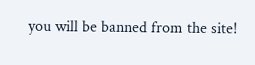you will be banned from the site!